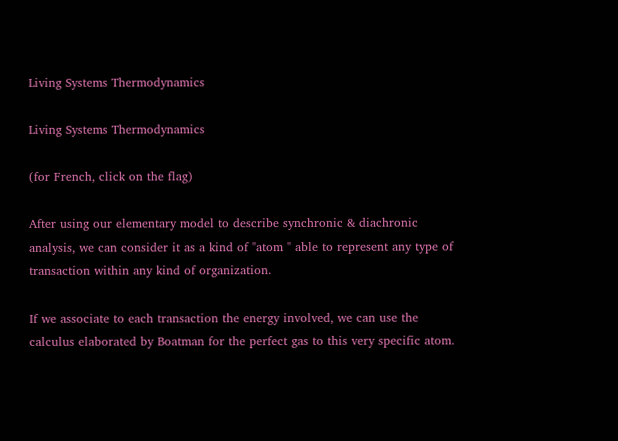Living Systems Thermodynamics

Living Systems Thermodynamics

(for French, click on the flag)

After using our elementary model to describe synchronic & diachronic analysis, we can consider it as a kind of "atom " able to represent any type of transaction within any kind of organization.

If we associate to each transaction the energy involved, we can use the calculus elaborated by Boatman for the perfect gas to this very specific atom.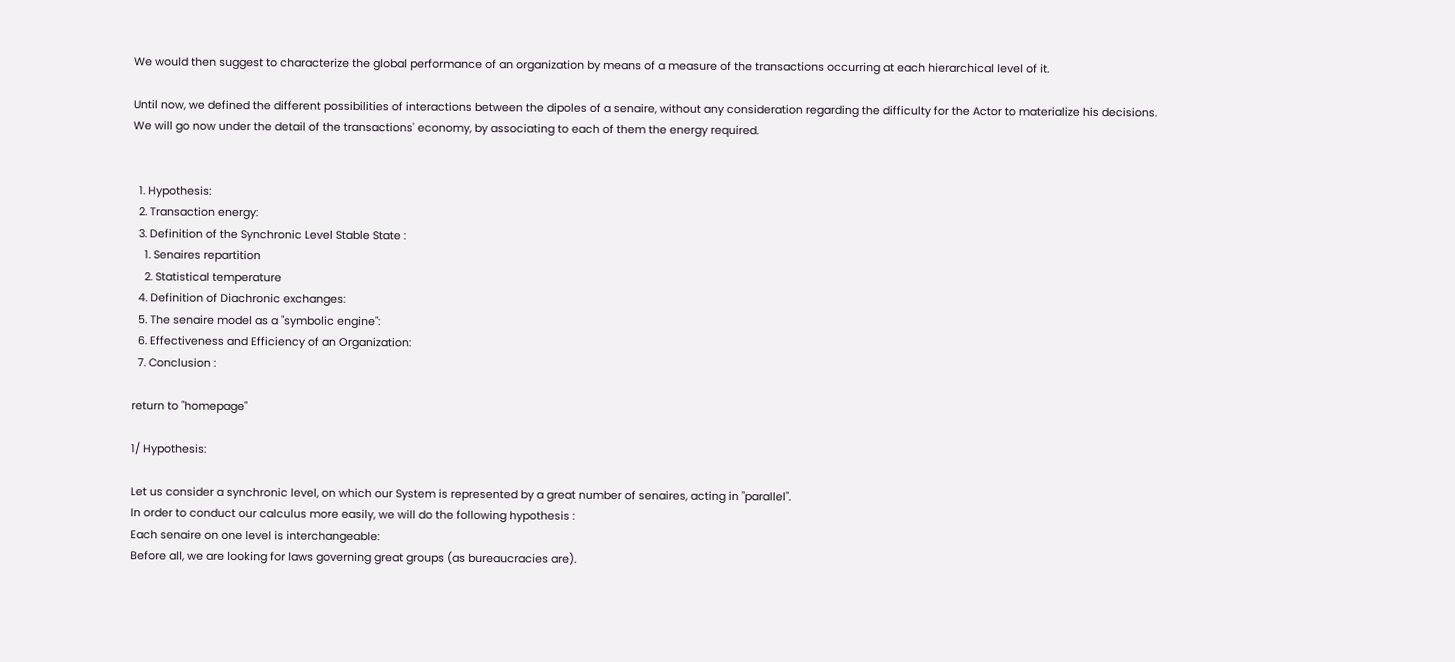We would then suggest to characterize the global performance of an organization by means of a measure of the transactions occurring at each hierarchical level of it.

Until now, we defined the different possibilities of interactions between the dipoles of a senaire, without any consideration regarding the difficulty for the Actor to materialize his decisions.
We will go now under the detail of the transactions' economy, by associating to each of them the energy required.


  1. Hypothesis:
  2. Transaction energy:
  3. Definition of the Synchronic Level Stable State :
    1. Senaires repartition
    2. Statistical temperature
  4. Definition of Diachronic exchanges:
  5. The senaire model as a "symbolic engine":
  6. Effectiveness and Efficiency of an Organization:
  7. Conclusion :

return to "homepage"

1/ Hypothesis:

Let us consider a synchronic level, on which our System is represented by a great number of senaires, acting in "parallel".
In order to conduct our calculus more easily, we will do the following hypothesis :
Each senaire on one level is interchangeable:
Before all, we are looking for laws governing great groups (as bureaucracies are).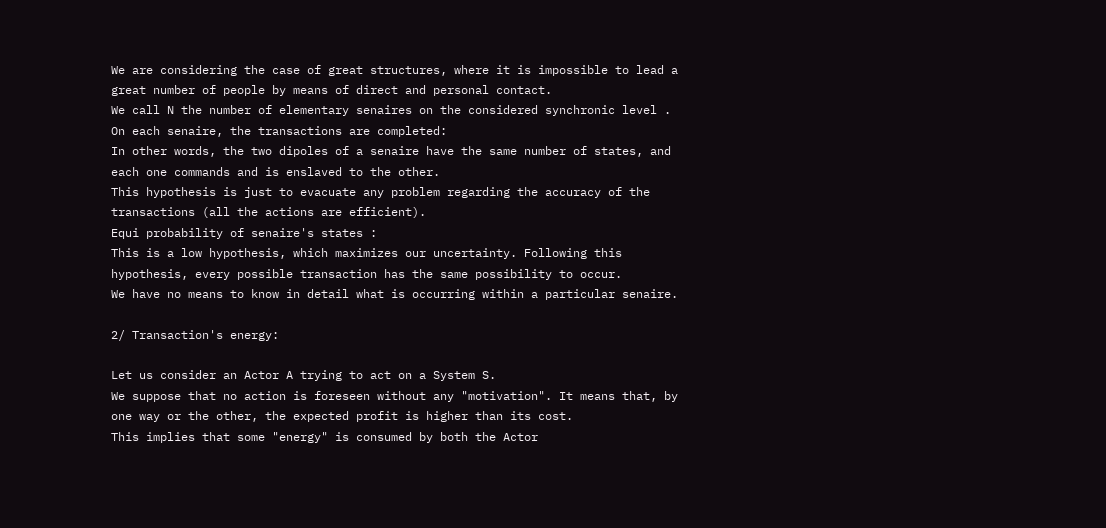We are considering the case of great structures, where it is impossible to lead a great number of people by means of direct and personal contact.
We call N the number of elementary senaires on the considered synchronic level .
On each senaire, the transactions are completed:
In other words, the two dipoles of a senaire have the same number of states, and each one commands and is enslaved to the other.
This hypothesis is just to evacuate any problem regarding the accuracy of the transactions (all the actions are efficient).
Equi probability of senaire's states :
This is a low hypothesis, which maximizes our uncertainty. Following this hypothesis, every possible transaction has the same possibility to occur.
We have no means to know in detail what is occurring within a particular senaire.

2/ Transaction's energy:

Let us consider an Actor A trying to act on a System S.
We suppose that no action is foreseen without any "motivation". It means that, by one way or the other, the expected profit is higher than its cost.
This implies that some "energy" is consumed by both the Actor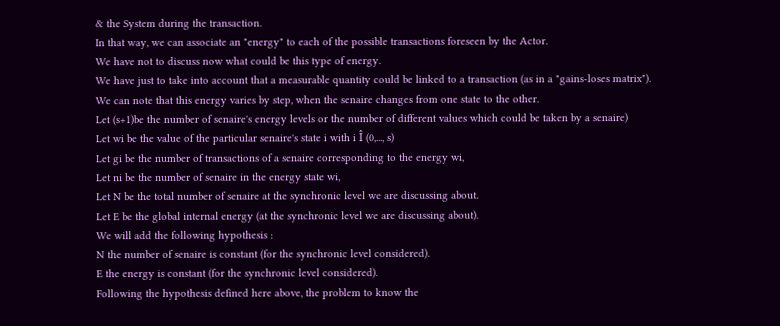& the System during the transaction.
In that way, we can associate an "energy" to each of the possible transactions foreseen by the Actor.
We have not to discuss now what could be this type of energy.
We have just to take into account that a measurable quantity could be linked to a transaction (as in a "gains-loses matrix").
We can note that this energy varies by step, when the senaire changes from one state to the other.
Let (s+1)be the number of senaire's energy levels or the number of different values which could be taken by a senaire)
Let wi be the value of the particular senaire's state i with i Î (0,..., s)
Let gi be the number of transactions of a senaire corresponding to the energy wi,
Let ni be the number of senaire in the energy state wi,
Let N be the total number of senaire at the synchronic level we are discussing about.
Let E be the global internal energy (at the synchronic level we are discussing about).
We will add the following hypothesis :
N the number of senaire is constant (for the synchronic level considered).
E the energy is constant (for the synchronic level considered).
Following the hypothesis defined here above, the problem to know the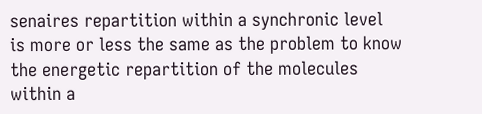senaires repartition within a synchronic level is more or less the same as the problem to know the energetic repartition of the molecules within a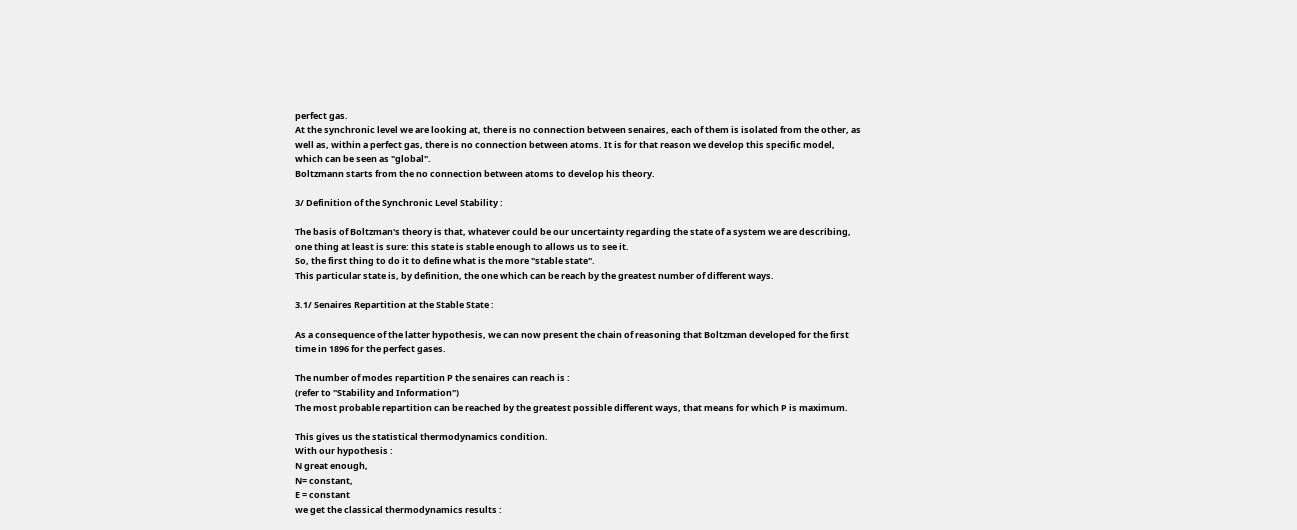perfect gas.
At the synchronic level we are looking at, there is no connection between senaires, each of them is isolated from the other, as well as, within a perfect gas, there is no connection between atoms. It is for that reason we develop this specific model, which can be seen as "global".
Boltzmann starts from the no connection between atoms to develop his theory.

3/ Definition of the Synchronic Level Stability :

The basis of Boltzman's theory is that, whatever could be our uncertainty regarding the state of a system we are describing, one thing at least is sure: this state is stable enough to allows us to see it.
So, the first thing to do it to define what is the more "stable state".
This particular state is, by definition, the one which can be reach by the greatest number of different ways.

3.1/ Senaires Repartition at the Stable State :

As a consequence of the latter hypothesis, we can now present the chain of reasoning that Boltzman developed for the first time in 1896 for the perfect gases.

The number of modes repartition P the senaires can reach is :
(refer to "Stability and Information")
The most probable repartition can be reached by the greatest possible different ways, that means for which P is maximum.

This gives us the statistical thermodynamics condition.
With our hypothesis :
N great enough,
N= constant,
E = constant
we get the classical thermodynamics results :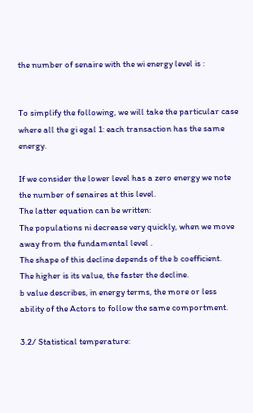the number of senaire with the wi energy level is :


To simplify the following, we will take the particular case where all the gi egal 1: each transaction has the same energy.

If we consider the lower level has a zero energy we note the number of senaires at this level.
The latter equation can be written:
The populations ni decrease very quickly, when we move away from the fundamental level .
The shape of this decline depends of the b coefficient.
The higher is its value, the faster the decline.
b value describes, in energy terms, the more or less ability of the Actors to follow the same comportment.

3.2/ Statistical temperature: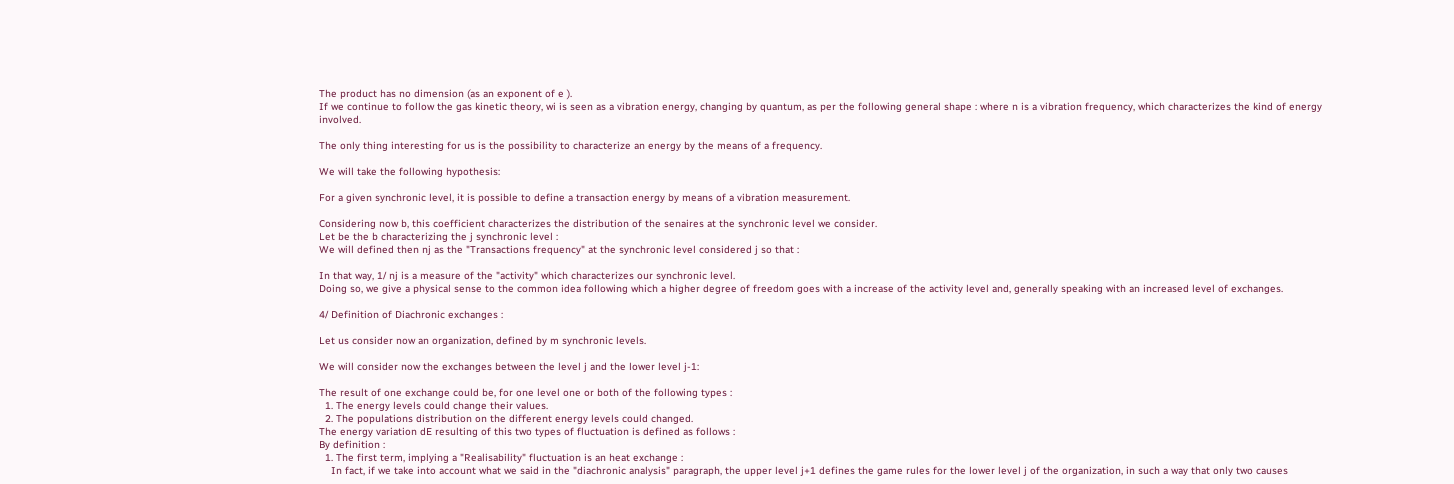The product has no dimension (as an exponent of e ).
If we continue to follow the gas kinetic theory, wi is seen as a vibration energy, changing by quantum, as per the following general shape : where n is a vibration frequency, which characterizes the kind of energy involved.

The only thing interesting for us is the possibility to characterize an energy by the means of a frequency.

We will take the following hypothesis:

For a given synchronic level, it is possible to define a transaction energy by means of a vibration measurement.

Considering now b, this coefficient characterizes the distribution of the senaires at the synchronic level we consider.
Let be the b characterizing the j synchronic level :
We will defined then nj as the "Transactions frequency" at the synchronic level considered j so that :

In that way, 1/ nj is a measure of the "activity" which characterizes our synchronic level.
Doing so, we give a physical sense to the common idea following which a higher degree of freedom goes with a increase of the activity level and, generally speaking with an increased level of exchanges.

4/ Definition of Diachronic exchanges :

Let us consider now an organization, defined by m synchronic levels.

We will consider now the exchanges between the level j and the lower level j-1:

The result of one exchange could be, for one level one or both of the following types :
  1. The energy levels could change their values.
  2. The populations distribution on the different energy levels could changed.
The energy variation dE resulting of this two types of fluctuation is defined as follows :
By definition :
  1. The first term, implying a "Realisability" fluctuation is an heat exchange :
    In fact, if we take into account what we said in the "diachronic analysis" paragraph, the upper level j+1 defines the game rules for the lower level j of the organization, in such a way that only two causes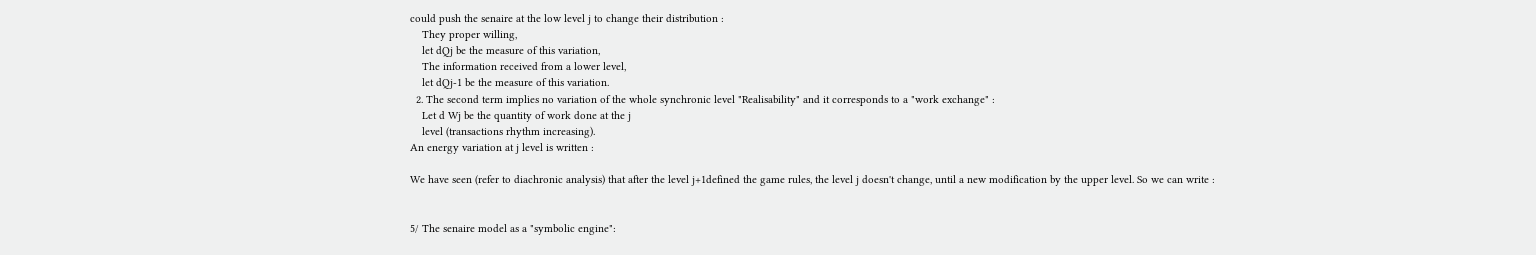could push the senaire at the low level j to change their distribution :
    They proper willing,
    let dQj be the measure of this variation,
    The information received from a lower level,
    let dQj-1 be the measure of this variation.
  2. The second term implies no variation of the whole synchronic level "Realisability" and it corresponds to a "work exchange" :
    Let d Wj be the quantity of work done at the j
    level (transactions rhythm increasing).
An energy variation at j level is written :

We have seen (refer to diachronic analysis) that after the level j+1defined the game rules, the level j doesn't change, until a new modification by the upper level. So we can write :


5/ The senaire model as a "symbolic engine":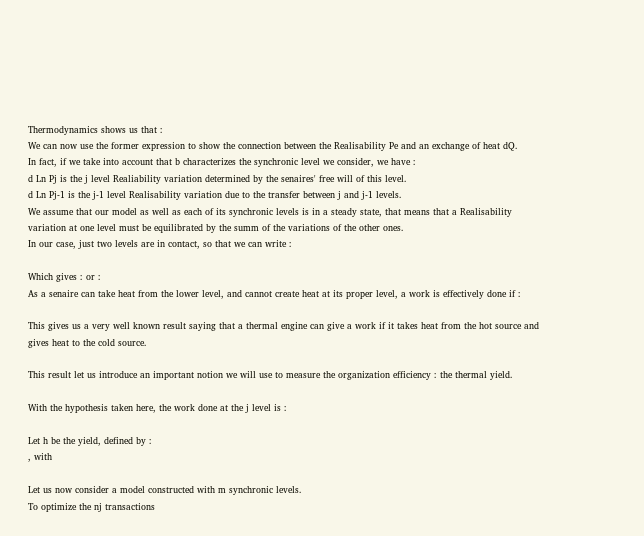Thermodynamics shows us that :
We can now use the former expression to show the connection between the Realisability Pe and an exchange of heat dQ.
In fact, if we take into account that b characterizes the synchronic level we consider, we have :
d Ln Pj is the j level Realiability variation determined by the senaires' free will of this level.
d Ln Pj-1 is the j-1 level Realisability variation due to the transfer between j and j-1 levels.
We assume that our model as well as each of its synchronic levels is in a steady state, that means that a Realisability variation at one level must be equilibrated by the summ of the variations of the other ones.
In our case, just two levels are in contact, so that we can write :

Which gives : or :
As a senaire can take heat from the lower level, and cannot create heat at its proper level, a work is effectively done if :

This gives us a very well known result saying that a thermal engine can give a work if it takes heat from the hot source and gives heat to the cold source.

This result let us introduce an important notion we will use to measure the organization efficiency : the thermal yield.

With the hypothesis taken here, the work done at the j level is :

Let h be the yield, defined by :
, with

Let us now consider a model constructed with m synchronic levels.
To optimize the nj transactions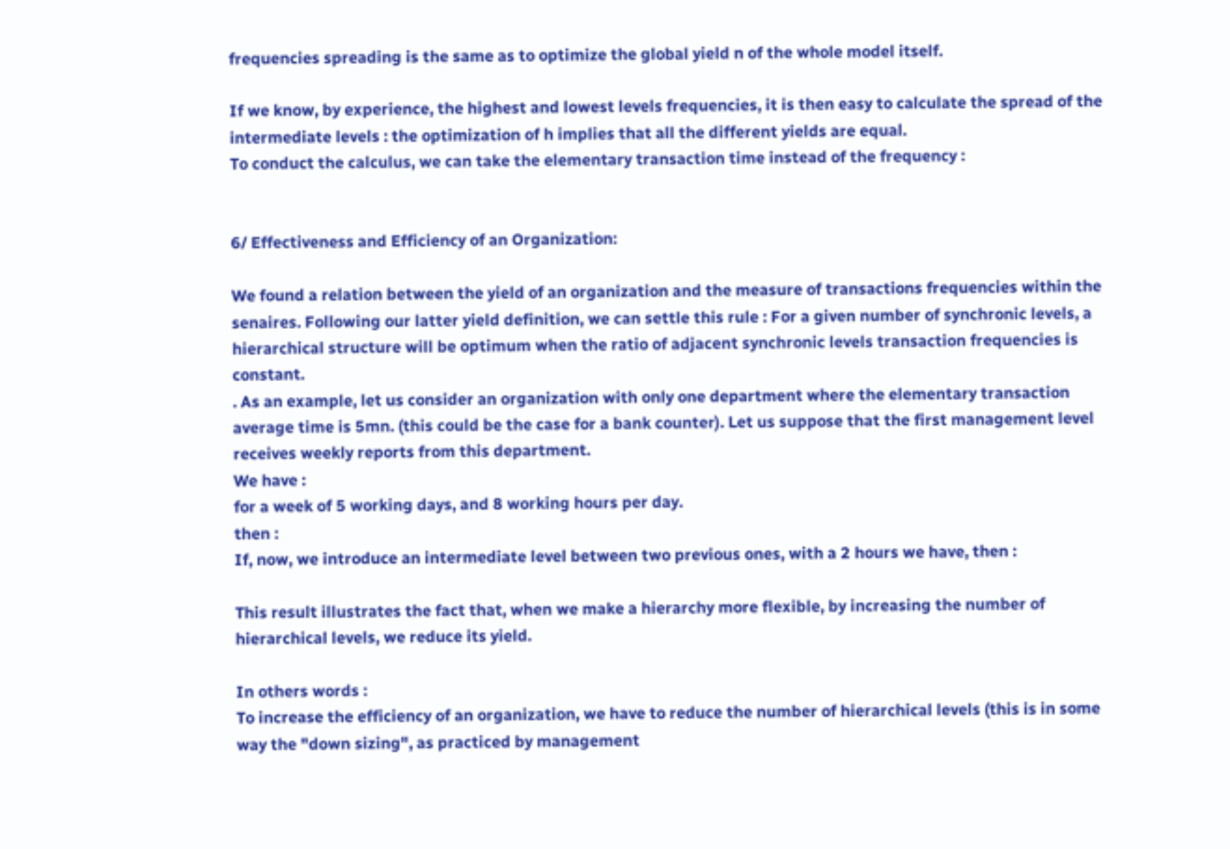frequencies spreading is the same as to optimize the global yield n of the whole model itself.

If we know, by experience, the highest and lowest levels frequencies, it is then easy to calculate the spread of the intermediate levels : the optimization of h implies that all the different yields are equal.
To conduct the calculus, we can take the elementary transaction time instead of the frequency :


6/ Effectiveness and Efficiency of an Organization:

We found a relation between the yield of an organization and the measure of transactions frequencies within the senaires. Following our latter yield definition, we can settle this rule : For a given number of synchronic levels, a hierarchical structure will be optimum when the ratio of adjacent synchronic levels transaction frequencies is constant.
. As an example, let us consider an organization with only one department where the elementary transaction average time is 5mn. (this could be the case for a bank counter). Let us suppose that the first management level receives weekly reports from this department.
We have :
for a week of 5 working days, and 8 working hours per day.
then :
If, now, we introduce an intermediate level between two previous ones, with a 2 hours we have, then :

This result illustrates the fact that, when we make a hierarchy more flexible, by increasing the number of hierarchical levels, we reduce its yield.

In others words :
To increase the efficiency of an organization, we have to reduce the number of hierarchical levels (this is in some way the "down sizing", as practiced by management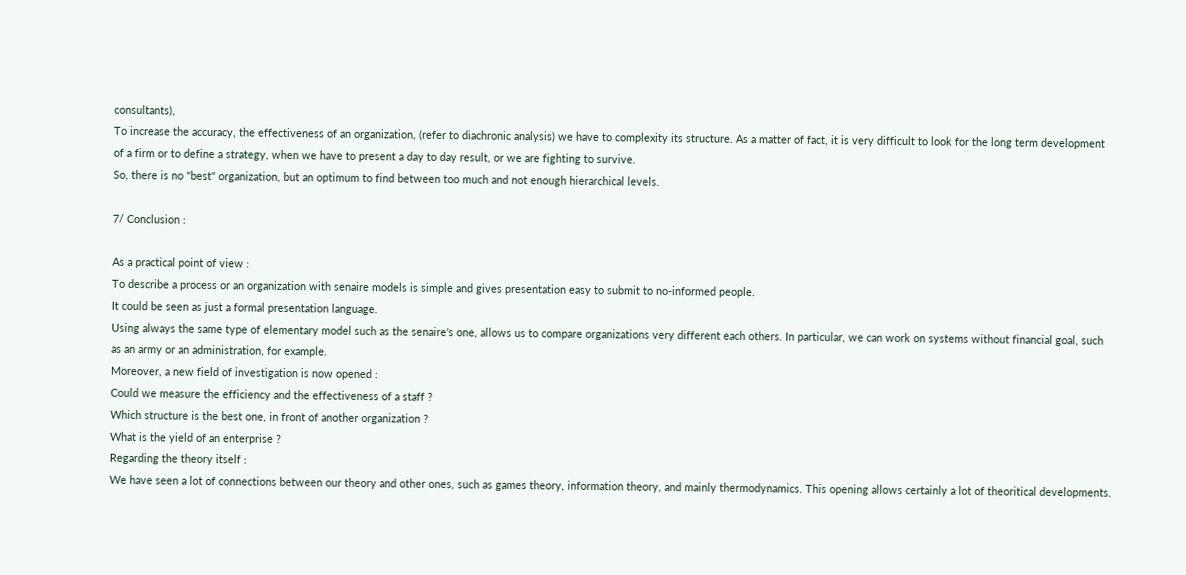consultants),
To increase the accuracy, the effectiveness of an organization, (refer to diachronic analysis) we have to complexity its structure. As a matter of fact, it is very difficult to look for the long term development of a firm or to define a strategy, when we have to present a day to day result, or we are fighting to survive.
So, there is no "best" organization, but an optimum to find between too much and not enough hierarchical levels.

7/ Conclusion :

As a practical point of view :
To describe a process or an organization with senaire models is simple and gives presentation easy to submit to no-informed people.
It could be seen as just a formal presentation language.
Using always the same type of elementary model such as the senaire's one, allows us to compare organizations very different each others. In particular, we can work on systems without financial goal, such as an army or an administration, for example.
Moreover, a new field of investigation is now opened :
Could we measure the efficiency and the effectiveness of a staff ?
Which structure is the best one, in front of another organization ?
What is the yield of an enterprise ?
Regarding the theory itself :
We have seen a lot of connections between our theory and other ones, such as games theory, information theory, and mainly thermodynamics. This opening allows certainly a lot of theoritical developments.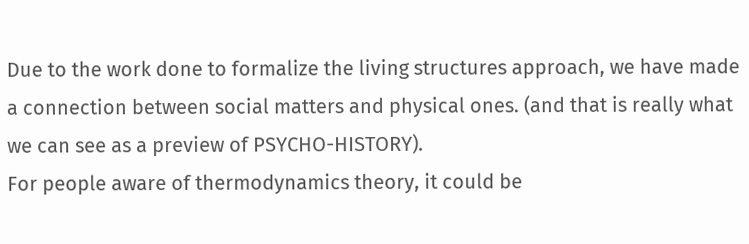Due to the work done to formalize the living structures approach, we have made a connection between social matters and physical ones. (and that is really what we can see as a preview of PSYCHO-HISTORY).
For people aware of thermodynamics theory, it could be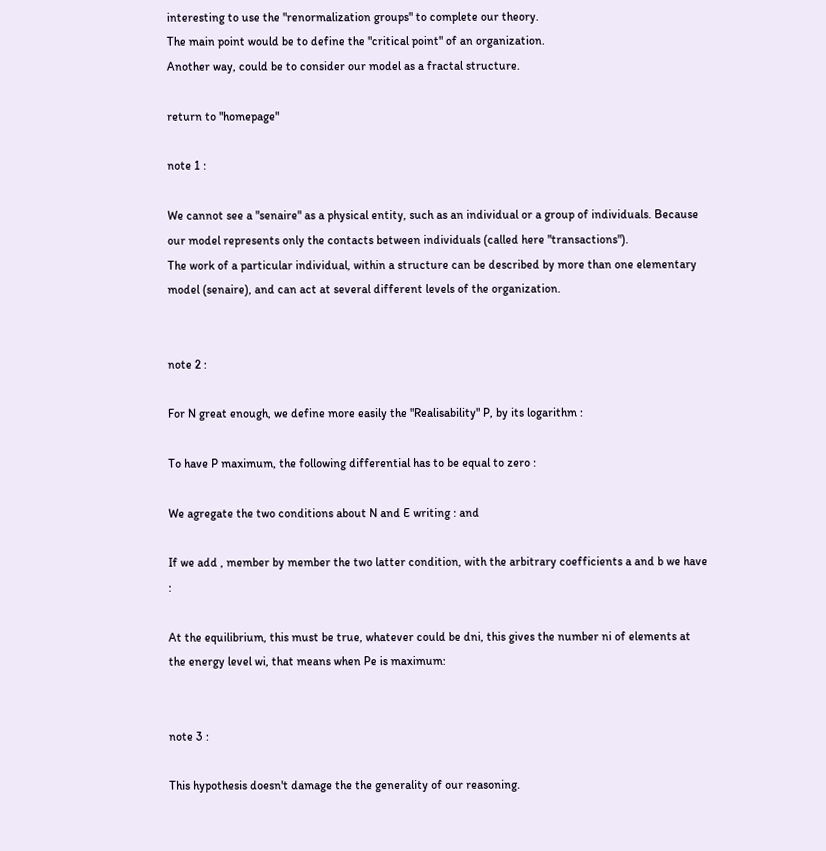interesting to use the "renormalization groups" to complete our theory.
The main point would be to define the "critical point" of an organization.
Another way, could be to consider our model as a fractal structure.

return to "homepage"

note 1 :

We cannot see a "senaire" as a physical entity, such as an individual or a group of individuals. Because our model represents only the contacts between individuals (called here "transactions").
The work of a particular individual, within a structure can be described by more than one elementary model (senaire), and can act at several different levels of the organization.


note 2 :

For N great enough, we define more easily the "Realisability" P, by its logarithm :

To have P maximum, the following differential has to be equal to zero :

We agregate the two conditions about N and E writing : and

If we add , member by member the two latter condition, with the arbitrary coefficients a and b we have :

At the equilibrium, this must be true, whatever could be dni, this gives the number ni of elements at the energy level wi, that means when Pe is maximum:


note 3 :

This hypothesis doesn't damage the the generality of our reasoning.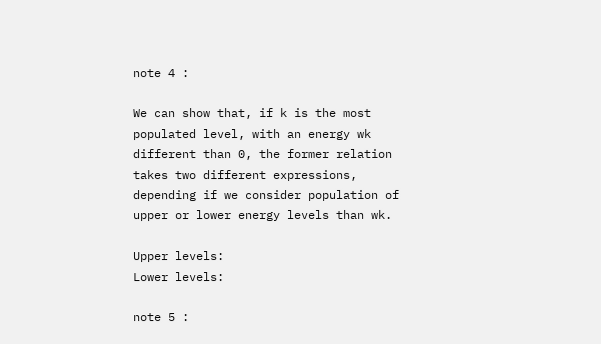note 4 :

We can show that, if k is the most populated level, with an energy wk different than 0, the former relation takes two different expressions, depending if we consider population of upper or lower energy levels than wk.

Upper levels:
Lower levels:

note 5 :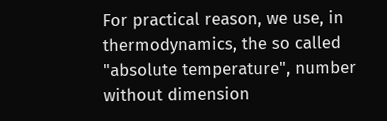For practical reason, we use, in thermodynamics, the so called "absolute temperature", number without dimension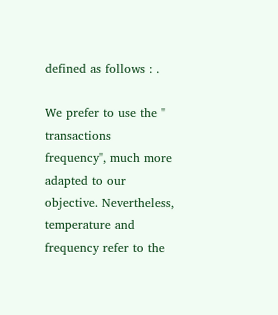defined as follows : .

We prefer to use the " transactions frequency", much more adapted to our objective. Nevertheless, temperature and frequency refer to the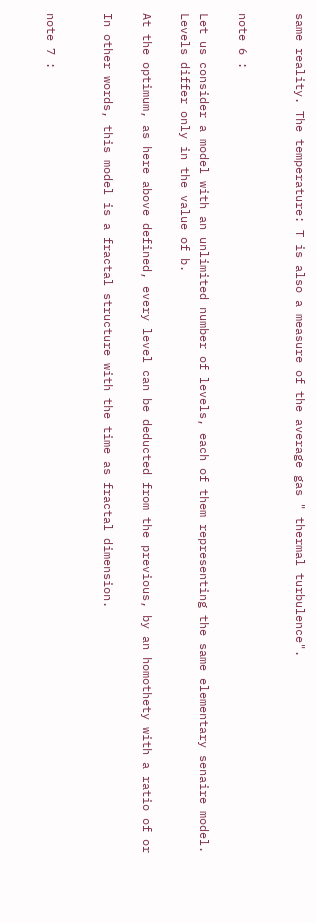same reality. The temperature: T is also a measure of the average gas " thermal turbulence".


note 6 :

Let us consider a model with an unlimited number of levels, each of them representing the same elementary senaire model. Levels differ only in the value of b.

At the optimum, as here above defined, every level can be deducted from the previous, by an homothety with a ratio of or

In other words, this model is a fractal structure with the time as fractal dimension.


note 7 :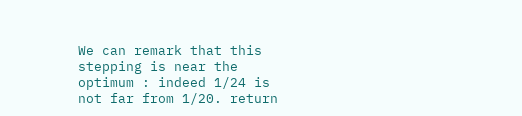We can remark that this stepping is near the optimum : indeed 1/24 is not far from 1/20. return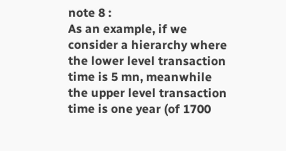note 8 :
As an example, if we consider a hierarchy where the lower level transaction time is 5 mn, meanwhile the upper level transaction time is one year (of 1700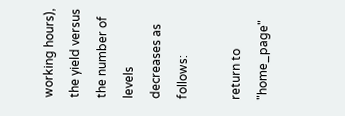working hours), the yield versus the number of levels decreases as follows:

return to "home_page"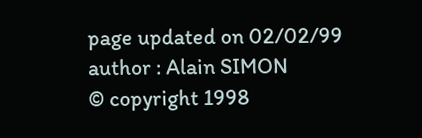page updated on 02/02/99
author : Alain SIMON
© copyright 1998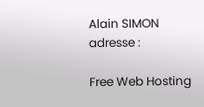Alain SIMON
adresse :

Free Web Hosting